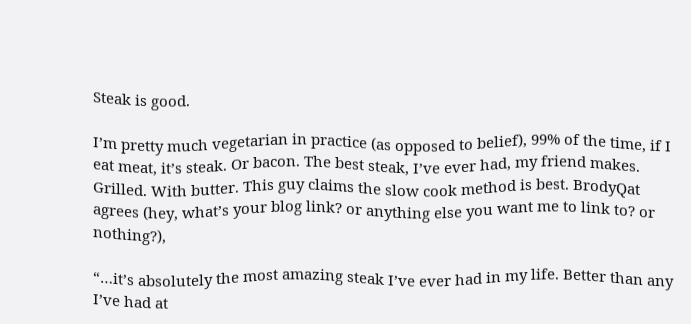Steak is good.

I’m pretty much vegetarian in practice (as opposed to belief), 99% of the time, if I eat meat, it’s steak. Or bacon. The best steak, I’ve ever had, my friend makes. Grilled. With butter. This guy claims the slow cook method is best. BrodyQat agrees (hey, what’s your blog link? or anything else you want me to link to? or nothing?),

“…it’s absolutely the most amazing steak I’ve ever had in my life. Better than any I’ve had at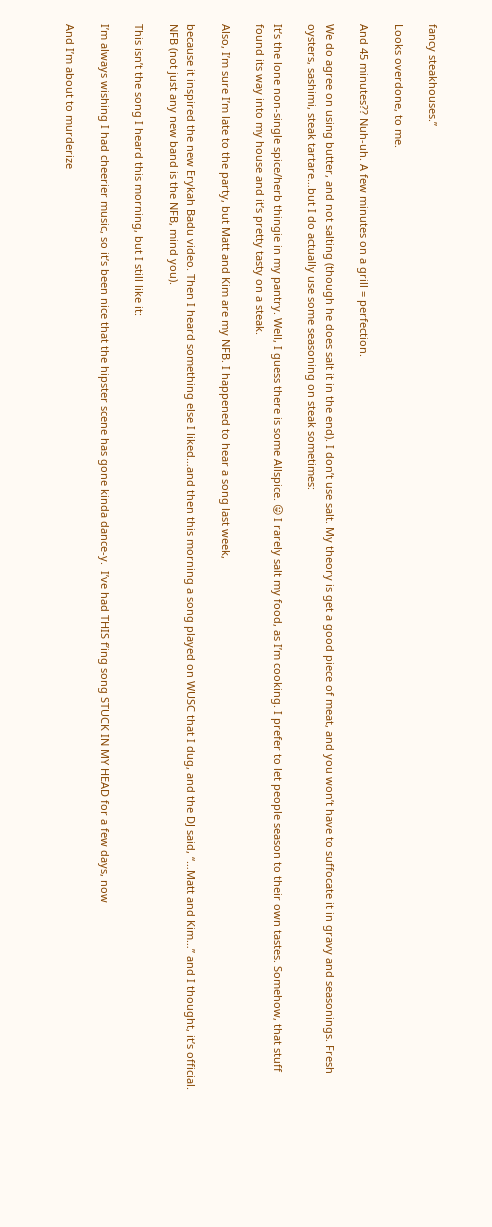fancy steakhouses.”

Looks overdone, to me.

And 45 minutes?? Nuh-uh. A few minutes on a grill = perfection.

We do agree on using butter, and not salting (though he does salt it in the end). I don’t use salt. My theory is get a good piece of meat, and you won’t have to suffocate it in gravy and seasonings. Fresh oysters, sashimi, steak tartare…but I do actually use some seasoning on steak sometimes:

It’s the lone non-single spice/herb thingie in my pantry. Well, I guess there is some Allspice. 😛 I rarely salt my food, as I’m cooking. I prefer to let people season to their own tastes. Somehow, that stuff found its way into my house and it’s pretty tasty on a steak.

Also, I’m sure I’m late to the party, but Matt and Kim are my NFB. I happened to hear a song last week,

because it inspired the new Erykah Badu video. Then I heard something else I liked…and then this morning a song played on WUSC that I dug, and the DJ said, “…Matt and Kim…” and I thought, it’s official. NFB (not just any new band is the NFB, mind you).

This isn’t the song I heard this morning, but I still like it:

I’m always wishing I had cheerier music, so it’s been nice that the hipster scene has gone kinda dance-y.  I’ve had THIS f’ing song STUCK IN MY HEAD for a few days, now

And I’m about to murderize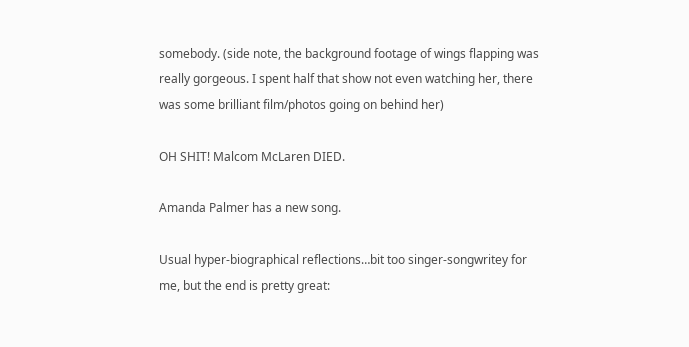somebody. (side note, the background footage of wings flapping was really gorgeous. I spent half that show not even watching her, there was some brilliant film/photos going on behind her)

OH SHIT! Malcom McLaren DIED.

Amanda Palmer has a new song.

Usual hyper-biographical reflections…bit too singer-songwritey for me, but the end is pretty great: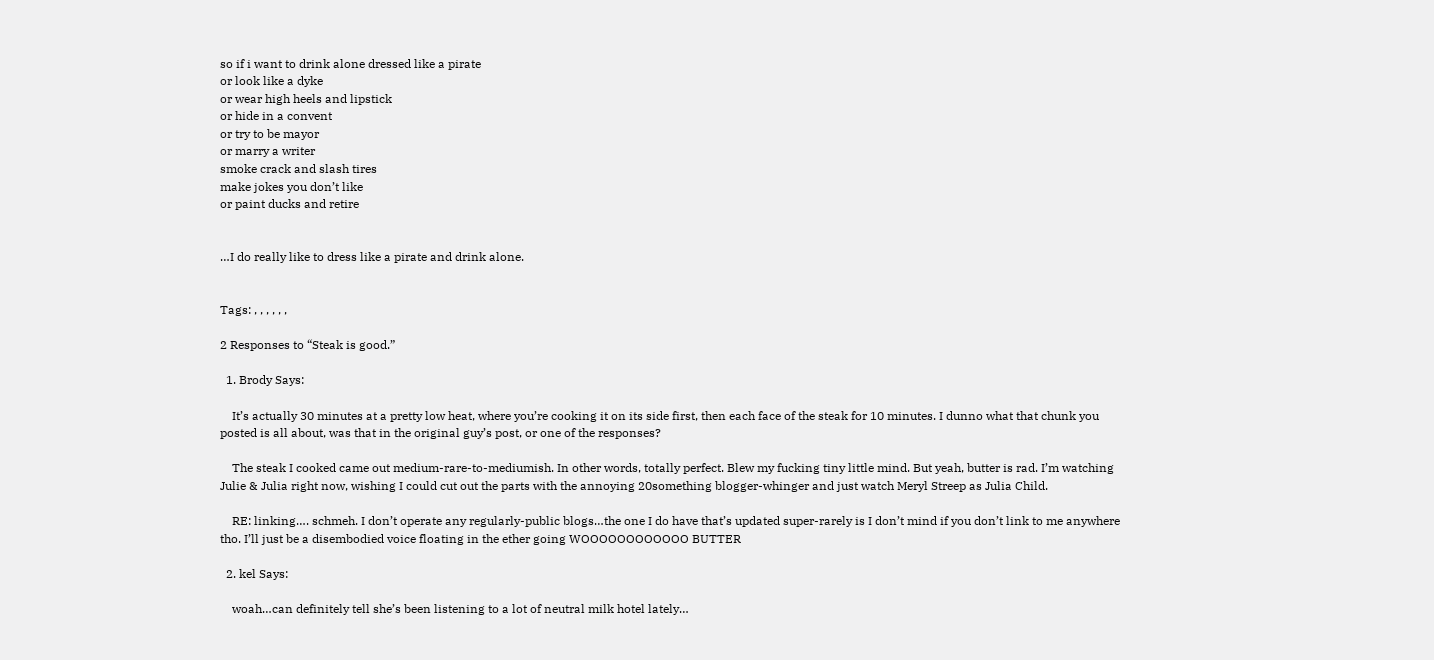so if i want to drink alone dressed like a pirate
or look like a dyke
or wear high heels and lipstick
or hide in a convent
or try to be mayor
or marry a writer
smoke crack and slash tires
make jokes you don’t like
or paint ducks and retire


…I do really like to dress like a pirate and drink alone.


Tags: , , , , , ,

2 Responses to “Steak is good.”

  1. Brody Says:

    It’s actually 30 minutes at a pretty low heat, where you’re cooking it on its side first, then each face of the steak for 10 minutes. I dunno what that chunk you posted is all about, was that in the original guy’s post, or one of the responses?

    The steak I cooked came out medium-rare-to-mediumish. In other words, totally perfect. Blew my fucking tiny little mind. But yeah, butter is rad. I’m watching Julie & Julia right now, wishing I could cut out the parts with the annoying 20something blogger-whinger and just watch Meryl Streep as Julia Child.

    RE: linking…. schmeh. I don’t operate any regularly-public blogs…the one I do have that’s updated super-rarely is I don’t mind if you don’t link to me anywhere tho. I’ll just be a disembodied voice floating in the ether going WOOOOOOOOOOOO BUTTER

  2. kel Says:

    woah…can definitely tell she’s been listening to a lot of neutral milk hotel lately…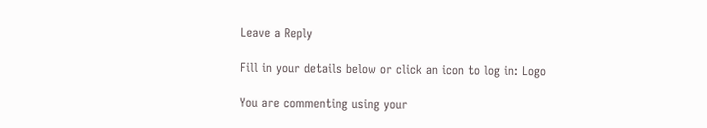Leave a Reply

Fill in your details below or click an icon to log in: Logo

You are commenting using your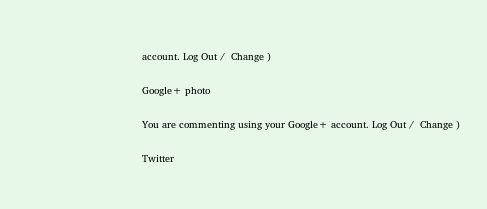account. Log Out /  Change )

Google+ photo

You are commenting using your Google+ account. Log Out /  Change )

Twitter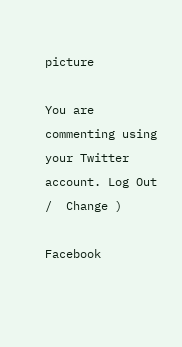picture

You are commenting using your Twitter account. Log Out /  Change )

Facebook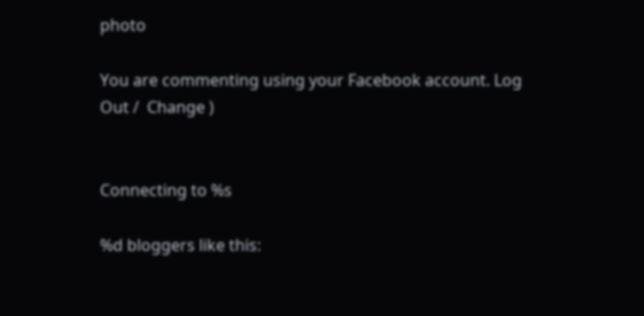photo

You are commenting using your Facebook account. Log Out /  Change )


Connecting to %s

%d bloggers like this: